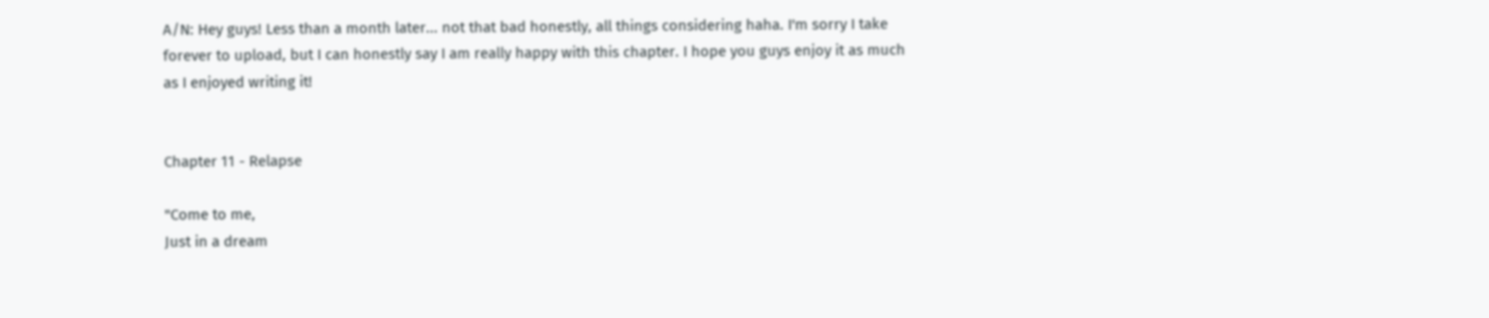A/N: Hey guys! Less than a month later... not that bad honestly, all things considering haha. I'm sorry I take forever to upload, but I can honestly say I am really happy with this chapter. I hope you guys enjoy it as much as I enjoyed writing it!


Chapter 11 - Relapse

"Come to me,
Just in a dream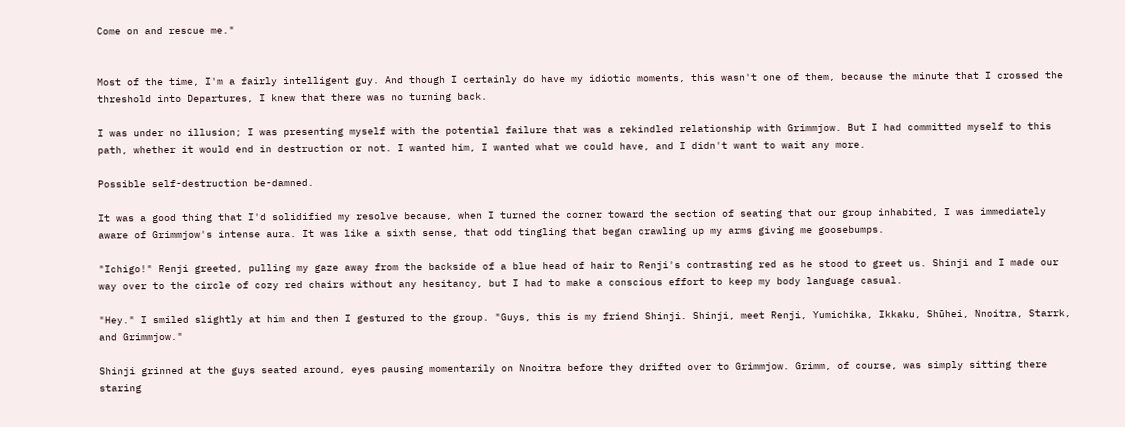Come on and rescue me."


Most of the time, I'm a fairly intelligent guy. And though I certainly do have my idiotic moments, this wasn't one of them, because the minute that I crossed the threshold into Departures, I knew that there was no turning back.

I was under no illusion; I was presenting myself with the potential failure that was a rekindled relationship with Grimmjow. But I had committed myself to this path, whether it would end in destruction or not. I wanted him, I wanted what we could have, and I didn't want to wait any more.

Possible self-destruction be-damned.

It was a good thing that I'd solidified my resolve because, when I turned the corner toward the section of seating that our group inhabited, I was immediately aware of Grimmjow's intense aura. It was like a sixth sense, that odd tingling that began crawling up my arms giving me goosebumps.

"Ichigo!" Renji greeted, pulling my gaze away from the backside of a blue head of hair to Renji's contrasting red as he stood to greet us. Shinji and I made our way over to the circle of cozy red chairs without any hesitancy, but I had to make a conscious effort to keep my body language casual.

"Hey." I smiled slightly at him and then I gestured to the group. "Guys, this is my friend Shinji. Shinji, meet Renji, Yumichika, Ikkaku, Shūhei, Nnoitra, Starrk, and Grimmjow."

Shinji grinned at the guys seated around, eyes pausing momentarily on Nnoitra before they drifted over to Grimmjow. Grimm, of course, was simply sitting there staring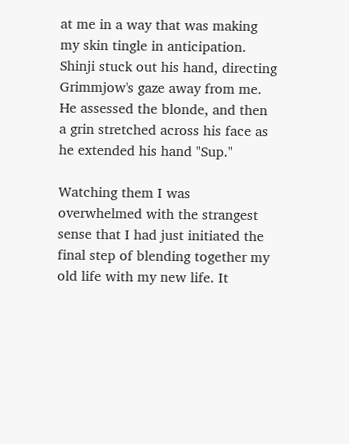at me in a way that was making my skin tingle in anticipation. Shinji stuck out his hand, directing Grimmjow's gaze away from me. He assessed the blonde, and then a grin stretched across his face as he extended his hand "Sup."

Watching them I was overwhelmed with the strangest sense that I had just initiated the final step of blending together my old life with my new life. It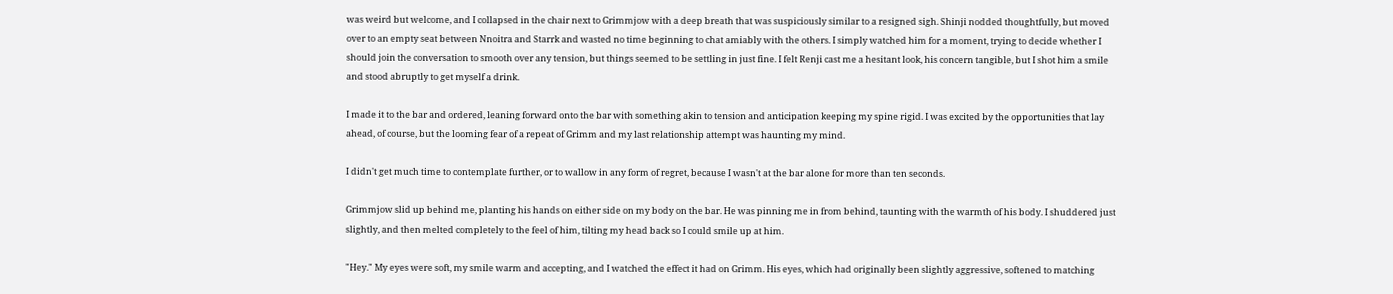was weird but welcome, and I collapsed in the chair next to Grimmjow with a deep breath that was suspiciously similar to a resigned sigh. Shinji nodded thoughtfully, but moved over to an empty seat between Nnoitra and Starrk and wasted no time beginning to chat amiably with the others. I simply watched him for a moment, trying to decide whether I should join the conversation to smooth over any tension, but things seemed to be settling in just fine. I felt Renji cast me a hesitant look, his concern tangible, but I shot him a smile and stood abruptly to get myself a drink.

I made it to the bar and ordered, leaning forward onto the bar with something akin to tension and anticipation keeping my spine rigid. I was excited by the opportunities that lay ahead, of course, but the looming fear of a repeat of Grimm and my last relationship attempt was haunting my mind.

I didn't get much time to contemplate further, or to wallow in any form of regret, because I wasn't at the bar alone for more than ten seconds.

Grimmjow slid up behind me, planting his hands on either side on my body on the bar. He was pinning me in from behind, taunting with the warmth of his body. I shuddered just slightly, and then melted completely to the feel of him, tilting my head back so I could smile up at him.

"Hey." My eyes were soft, my smile warm and accepting, and I watched the effect it had on Grimm. His eyes, which had originally been slightly aggressive, softened to matching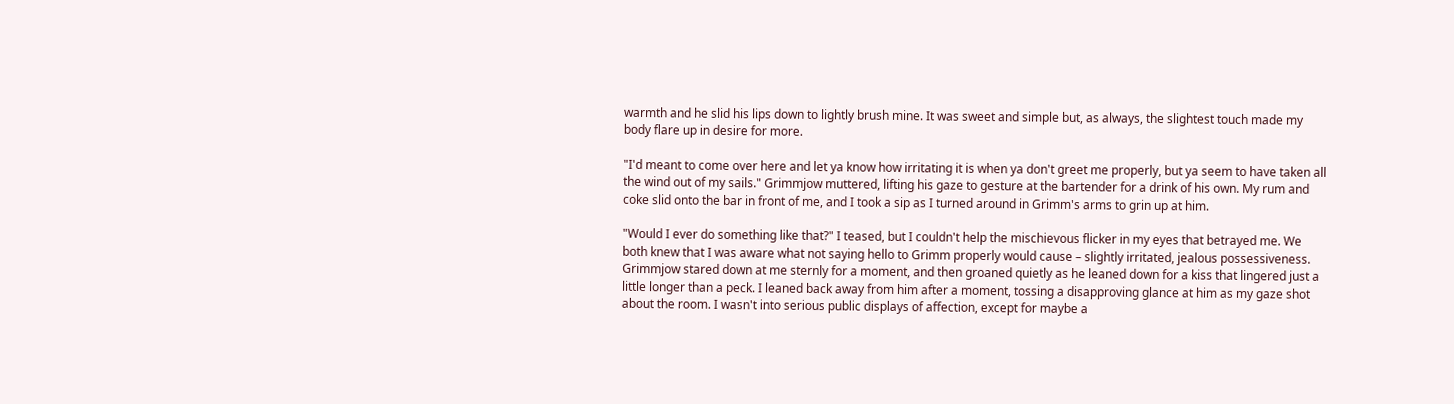warmth and he slid his lips down to lightly brush mine. It was sweet and simple but, as always, the slightest touch made my body flare up in desire for more.

"I'd meant to come over here and let ya know how irritating it is when ya don't greet me properly, but ya seem to have taken all the wind out of my sails." Grimmjow muttered, lifting his gaze to gesture at the bartender for a drink of his own. My rum and coke slid onto the bar in front of me, and I took a sip as I turned around in Grimm's arms to grin up at him.

"Would I ever do something like that?" I teased, but I couldn't help the mischievous flicker in my eyes that betrayed me. We both knew that I was aware what not saying hello to Grimm properly would cause – slightly irritated, jealous possessiveness. Grimmjow stared down at me sternly for a moment, and then groaned quietly as he leaned down for a kiss that lingered just a little longer than a peck. I leaned back away from him after a moment, tossing a disapproving glance at him as my gaze shot about the room. I wasn't into serious public displays of affection, except for maybe a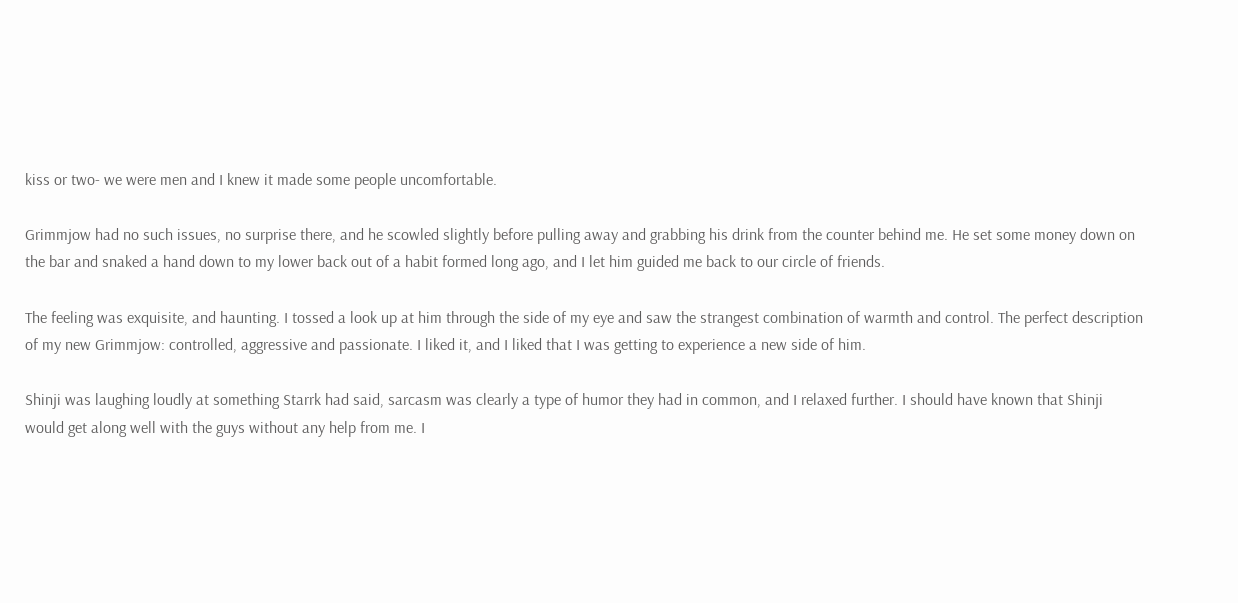kiss or two- we were men and I knew it made some people uncomfortable.

Grimmjow had no such issues, no surprise there, and he scowled slightly before pulling away and grabbing his drink from the counter behind me. He set some money down on the bar and snaked a hand down to my lower back out of a habit formed long ago, and I let him guided me back to our circle of friends.

The feeling was exquisite, and haunting. I tossed a look up at him through the side of my eye and saw the strangest combination of warmth and control. The perfect description of my new Grimmjow: controlled, aggressive and passionate. I liked it, and I liked that I was getting to experience a new side of him.

Shinji was laughing loudly at something Starrk had said, sarcasm was clearly a type of humor they had in common, and I relaxed further. I should have known that Shinji would get along well with the guys without any help from me. I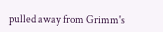pulled away from Grimm's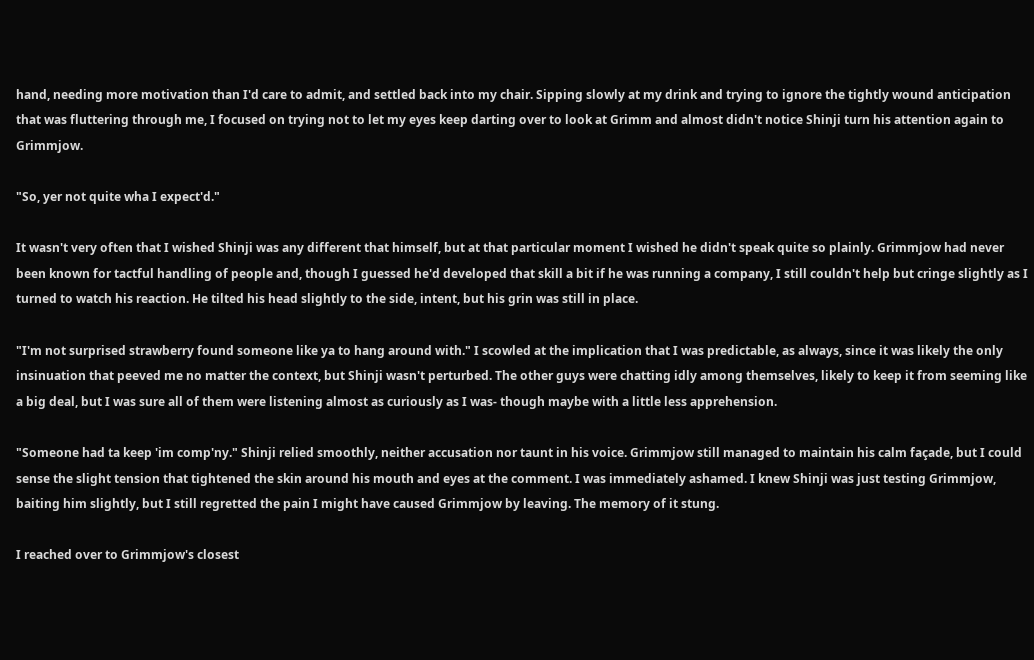hand, needing more motivation than I'd care to admit, and settled back into my chair. Sipping slowly at my drink and trying to ignore the tightly wound anticipation that was fluttering through me, I focused on trying not to let my eyes keep darting over to look at Grimm and almost didn't notice Shinji turn his attention again to Grimmjow.

"So, yer not quite wha I expect'd."

It wasn't very often that I wished Shinji was any different that himself, but at that particular moment I wished he didn't speak quite so plainly. Grimmjow had never been known for tactful handling of people and, though I guessed he'd developed that skill a bit if he was running a company, I still couldn't help but cringe slightly as I turned to watch his reaction. He tilted his head slightly to the side, intent, but his grin was still in place.

"I'm not surprised strawberry found someone like ya to hang around with." I scowled at the implication that I was predictable, as always, since it was likely the only insinuation that peeved me no matter the context, but Shinji wasn't perturbed. The other guys were chatting idly among themselves, likely to keep it from seeming like a big deal, but I was sure all of them were listening almost as curiously as I was- though maybe with a little less apprehension.

"Someone had ta keep 'im comp'ny." Shinji relied smoothly, neither accusation nor taunt in his voice. Grimmjow still managed to maintain his calm façade, but I could sense the slight tension that tightened the skin around his mouth and eyes at the comment. I was immediately ashamed. I knew Shinji was just testing Grimmjow, baiting him slightly, but I still regretted the pain I might have caused Grimmjow by leaving. The memory of it stung.

I reached over to Grimmjow's closest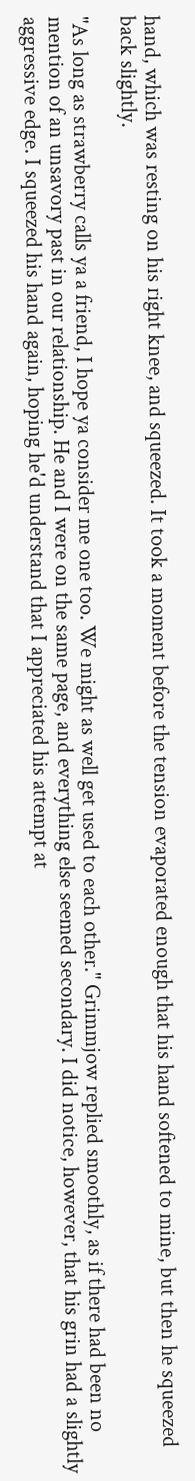hand, which was resting on his right knee, and squeezed. It took a moment before the tension evaporated enough that his hand softened to mine, but then he squeezed back slightly.

"As long as strawberry calls ya a friend, I hope ya consider me one too. We might as well get used to each other." Grimmjow replied smoothly, as if there had been no mention of an unsavory past in our relationship. He and I were on the same page, and everything else seemed secondary. I did notice, however, that his grin had a slightly aggressive edge. I squeezed his hand again, hoping he'd understand that I appreciated his attempt at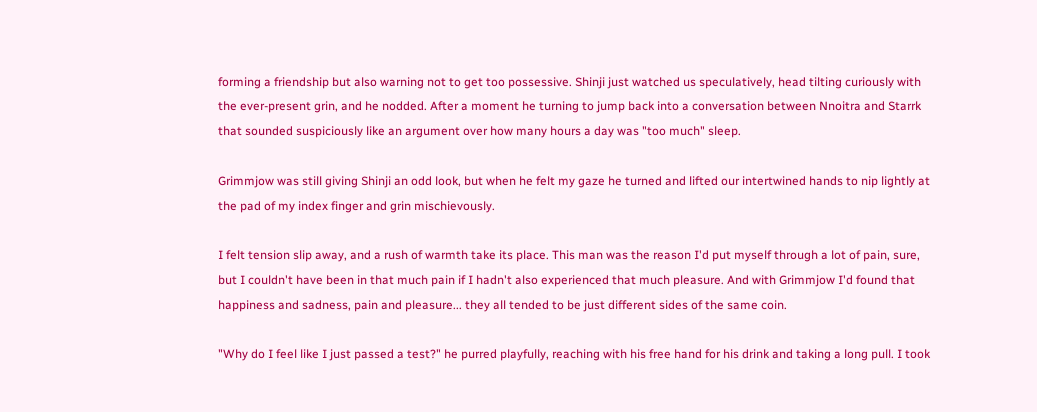forming a friendship but also warning not to get too possessive. Shinji just watched us speculatively, head tilting curiously with the ever-present grin, and he nodded. After a moment he turning to jump back into a conversation between Nnoitra and Starrk that sounded suspiciously like an argument over how many hours a day was "too much" sleep.

Grimmjow was still giving Shinji an odd look, but when he felt my gaze he turned and lifted our intertwined hands to nip lightly at the pad of my index finger and grin mischievously.

I felt tension slip away, and a rush of warmth take its place. This man was the reason I'd put myself through a lot of pain, sure, but I couldn't have been in that much pain if I hadn't also experienced that much pleasure. And with Grimmjow I'd found that happiness and sadness, pain and pleasure... they all tended to be just different sides of the same coin.

"Why do I feel like I just passed a test?" he purred playfully, reaching with his free hand for his drink and taking a long pull. I took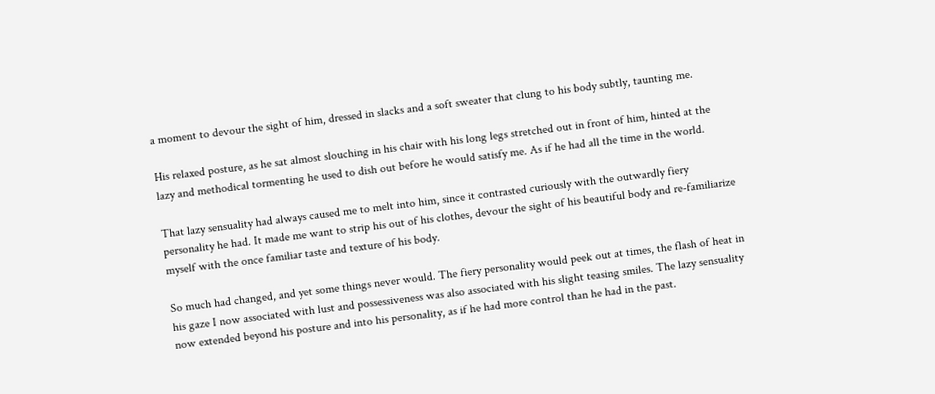a moment to devour the sight of him, dressed in slacks and a soft sweater that clung to his body subtly, taunting me.

His relaxed posture, as he sat almost slouching in his chair with his long legs stretched out in front of him, hinted at the lazy and methodical tormenting he used to dish out before he would satisfy me. As if he had all the time in the world.

That lazy sensuality had always caused me to melt into him, since it contrasted curiously with the outwardly fiery personality he had. It made me want to strip his out of his clothes, devour the sight of his beautiful body and re-familiarize myself with the once familiar taste and texture of his body.

So much had changed, and yet some things never would. The fiery personality would peek out at times, the flash of heat in his gaze I now associated with lust and possessiveness was also associated with his slight teasing smiles. The lazy sensuality now extended beyond his posture and into his personality, as if he had more control than he had in the past.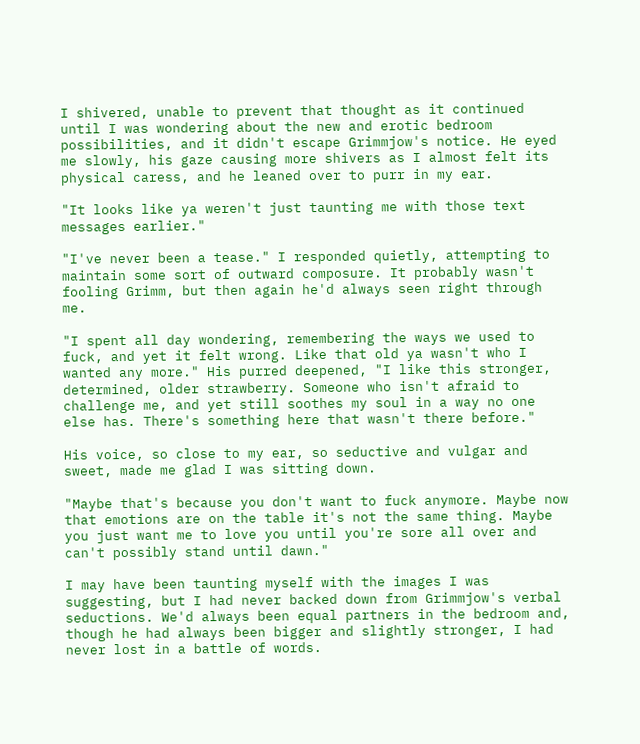I shivered, unable to prevent that thought as it continued until I was wondering about the new and erotic bedroom possibilities, and it didn't escape Grimmjow's notice. He eyed me slowly, his gaze causing more shivers as I almost felt its physical caress, and he leaned over to purr in my ear.

"It looks like ya weren't just taunting me with those text messages earlier."

"I've never been a tease." I responded quietly, attempting to maintain some sort of outward composure. It probably wasn't fooling Grimm, but then again he'd always seen right through me.

"I spent all day wondering, remembering the ways we used to fuck, and yet it felt wrong. Like that old ya wasn't who I wanted any more." His purred deepened, "I like this stronger, determined, older strawberry. Someone who isn't afraid to challenge me, and yet still soothes my soul in a way no one else has. There's something here that wasn't there before."

His voice, so close to my ear, so seductive and vulgar and sweet, made me glad I was sitting down.

"Maybe that's because you don't want to fuck anymore. Maybe now that emotions are on the table it's not the same thing. Maybe you just want me to love you until you're sore all over and can't possibly stand until dawn."

I may have been taunting myself with the images I was suggesting, but I had never backed down from Grimmjow's verbal seductions. We'd always been equal partners in the bedroom and, though he had always been bigger and slightly stronger, I had never lost in a battle of words.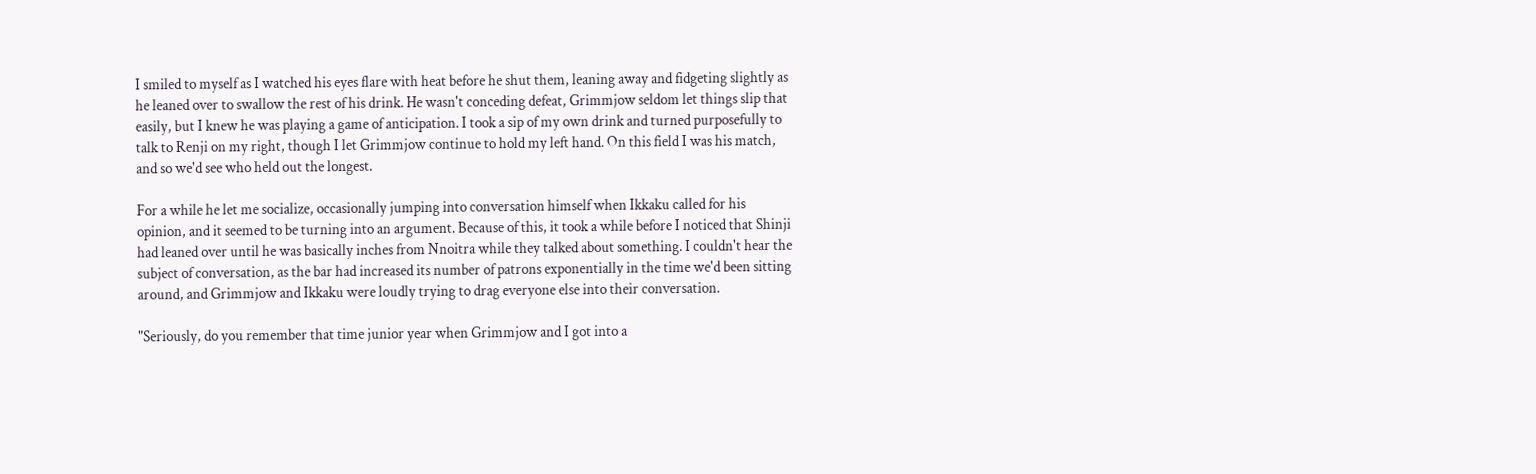I smiled to myself as I watched his eyes flare with heat before he shut them, leaning away and fidgeting slightly as he leaned over to swallow the rest of his drink. He wasn't conceding defeat, Grimmjow seldom let things slip that easily, but I knew he was playing a game of anticipation. I took a sip of my own drink and turned purposefully to talk to Renji on my right, though I let Grimmjow continue to hold my left hand. On this field I was his match, and so we'd see who held out the longest.

For a while he let me socialize, occasionally jumping into conversation himself when Ikkaku called for his opinion, and it seemed to be turning into an argument. Because of this, it took a while before I noticed that Shinji had leaned over until he was basically inches from Nnoitra while they talked about something. I couldn't hear the subject of conversation, as the bar had increased its number of patrons exponentially in the time we'd been sitting around, and Grimmjow and Ikkaku were loudly trying to drag everyone else into their conversation.

"Seriously, do you remember that time junior year when Grimmjow and I got into a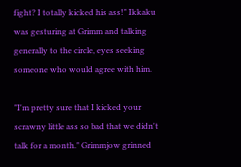fight? I totally kicked his ass!" Ikkaku was gesturing at Grimm and talking generally to the circle, eyes seeking someone who would agree with him.

"I'm pretty sure that I kicked your scrawny little ass so bad that we didn't talk for a month." Grimmjow grinned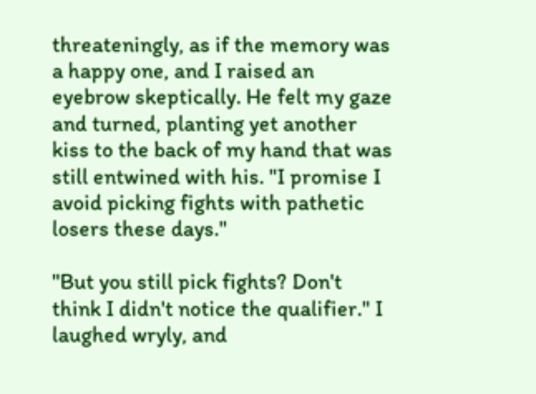threateningly, as if the memory was a happy one, and I raised an eyebrow skeptically. He felt my gaze and turned, planting yet another kiss to the back of my hand that was still entwined with his. "I promise I avoid picking fights with pathetic losers these days."

"But you still pick fights? Don't think I didn't notice the qualifier." I laughed wryly, and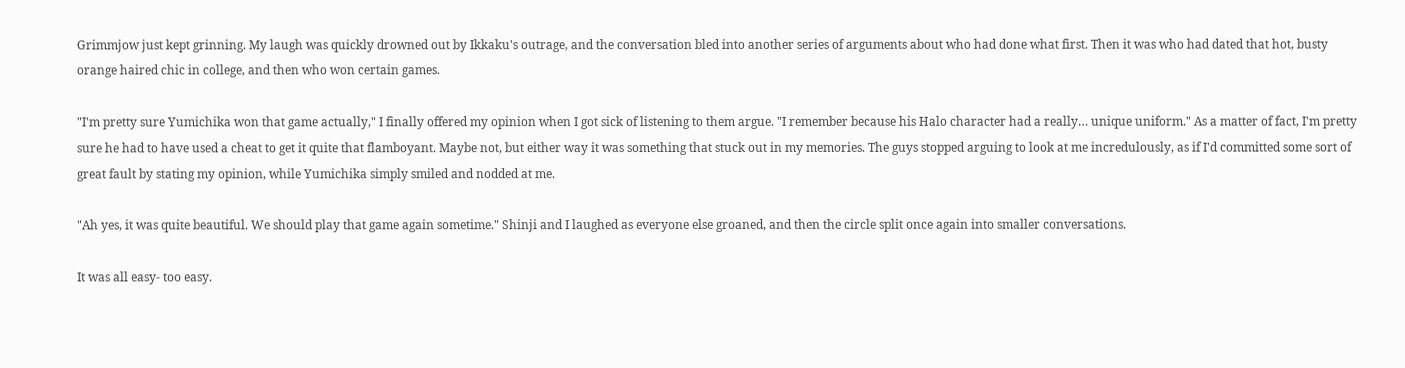Grimmjow just kept grinning. My laugh was quickly drowned out by Ikkaku's outrage, and the conversation bled into another series of arguments about who had done what first. Then it was who had dated that hot, busty orange haired chic in college, and then who won certain games.

"I'm pretty sure Yumichika won that game actually," I finally offered my opinion when I got sick of listening to them argue. "I remember because his Halo character had a really… unique uniform." As a matter of fact, I'm pretty sure he had to have used a cheat to get it quite that flamboyant. Maybe not, but either way it was something that stuck out in my memories. The guys stopped arguing to look at me incredulously, as if I'd committed some sort of great fault by stating my opinion, while Yumichika simply smiled and nodded at me.

"Ah yes, it was quite beautiful. We should play that game again sometime." Shinji and I laughed as everyone else groaned, and then the circle split once again into smaller conversations.

It was all easy- too easy.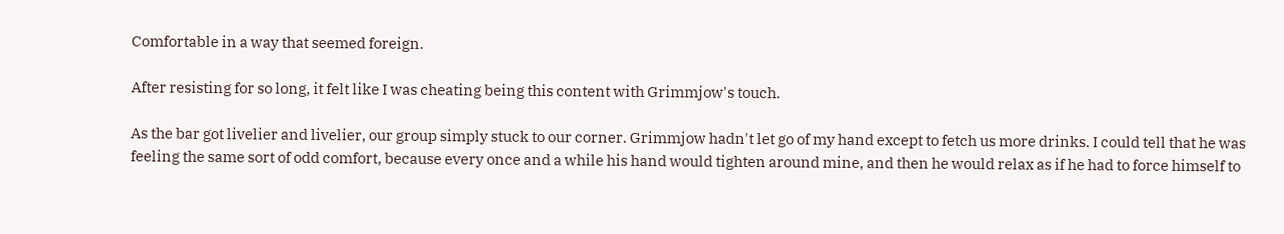Comfortable in a way that seemed foreign.

After resisting for so long, it felt like I was cheating being this content with Grimmjow's touch.

As the bar got livelier and livelier, our group simply stuck to our corner. Grimmjow hadn't let go of my hand except to fetch us more drinks. I could tell that he was feeling the same sort of odd comfort, because every once and a while his hand would tighten around mine, and then he would relax as if he had to force himself to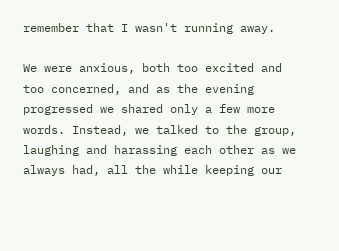remember that I wasn't running away.

We were anxious, both too excited and too concerned, and as the evening progressed we shared only a few more words. Instead, we talked to the group, laughing and harassing each other as we always had, all the while keeping our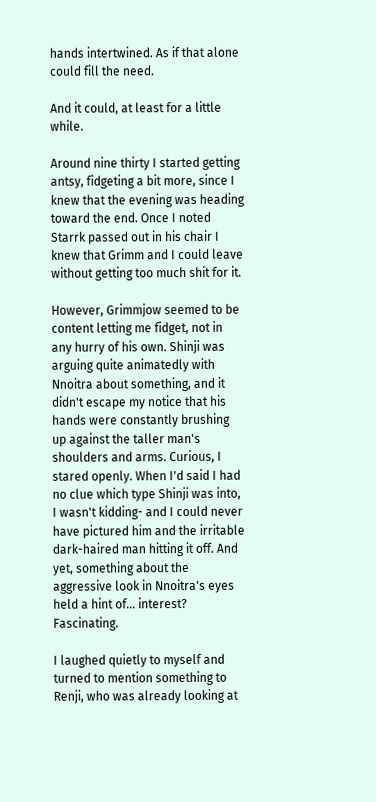hands intertwined. As if that alone could fill the need.

And it could, at least for a little while.

Around nine thirty I started getting antsy, fidgeting a bit more, since I knew that the evening was heading toward the end. Once I noted Starrk passed out in his chair I knew that Grimm and I could leave without getting too much shit for it.

However, Grimmjow seemed to be content letting me fidget, not in any hurry of his own. Shinji was arguing quite animatedly with Nnoitra about something, and it didn't escape my notice that his hands were constantly brushing up against the taller man's shoulders and arms. Curious, I stared openly. When I'd said I had no clue which type Shinji was into, I wasn't kidding- and I could never have pictured him and the irritable dark-haired man hitting it off. And yet, something about the aggressive look in Nnoitra's eyes held a hint of… interest? Fascinating.

I laughed quietly to myself and turned to mention something to Renji, who was already looking at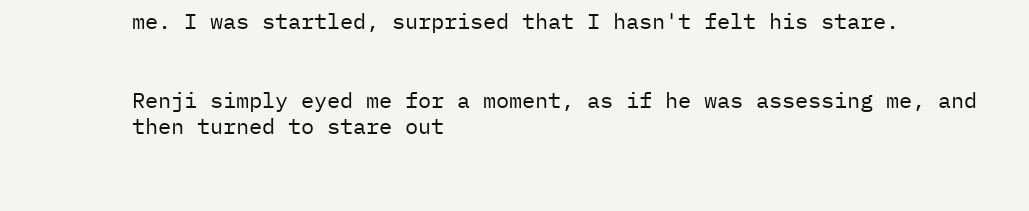me. I was startled, surprised that I hasn't felt his stare.


Renji simply eyed me for a moment, as if he was assessing me, and then turned to stare out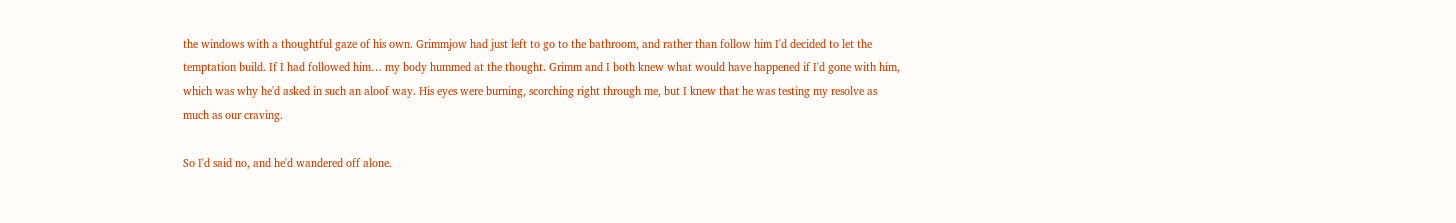the windows with a thoughtful gaze of his own. Grimmjow had just left to go to the bathroom, and rather than follow him I'd decided to let the temptation build. If I had followed him… my body hummed at the thought. Grimm and I both knew what would have happened if I'd gone with him, which was why he'd asked in such an aloof way. His eyes were burning, scorching right through me, but I knew that he was testing my resolve as much as our craving.

So I'd said no, and he'd wandered off alone.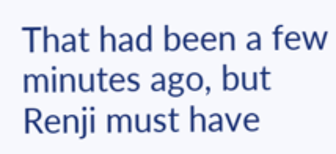That had been a few minutes ago, but Renji must have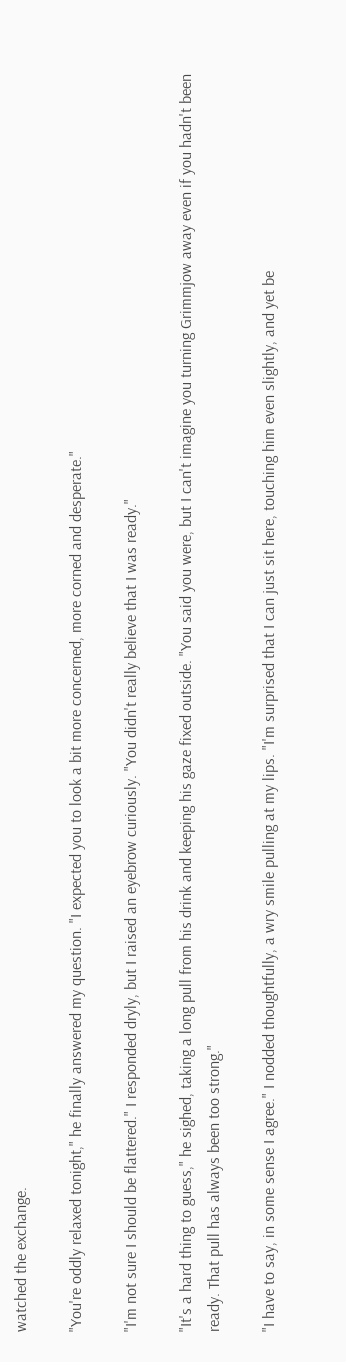watched the exchange.

"You're oddly relaxed tonight," he finally answered my question. "I expected you to look a bit more concerned, more corned and desperate."

"I'm not sure I should be flattered." I responded dryly, but I raised an eyebrow curiously. "You didn't really believe that I was ready."

"It's a hard thing to guess," he sighed, taking a long pull from his drink and keeping his gaze fixed outside. "You said you were, but I can't imagine you turning Grimmjow away even if you hadn't been ready. That pull has always been too strong."

"I have to say, in some sense I agree." I nodded thoughtfully, a wry smile pulling at my lips. "I'm surprised that I can just sit here, touching him even slightly, and yet be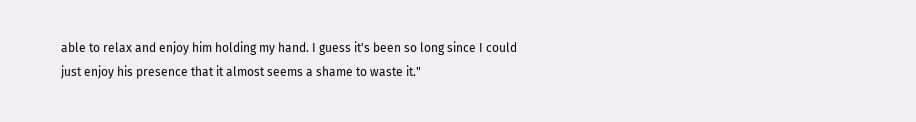able to relax and enjoy him holding my hand. I guess it's been so long since I could just enjoy his presence that it almost seems a shame to waste it."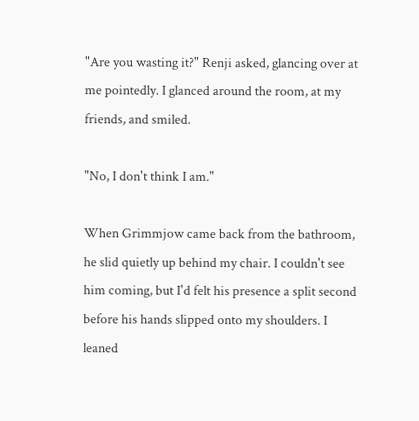"Are you wasting it?" Renji asked, glancing over at me pointedly. I glanced around the room, at my friends, and smiled.

"No, I don't think I am."

When Grimmjow came back from the bathroom, he slid quietly up behind my chair. I couldn't see him coming, but I'd felt his presence a split second before his hands slipped onto my shoulders. I leaned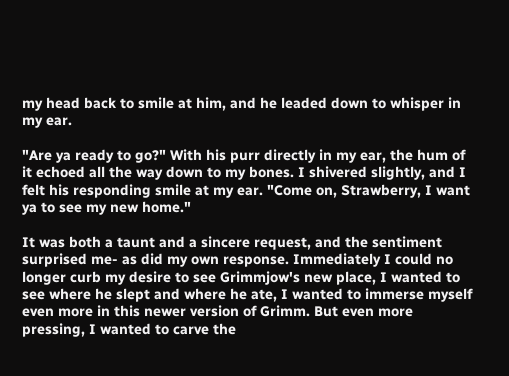my head back to smile at him, and he leaded down to whisper in my ear.

"Are ya ready to go?" With his purr directly in my ear, the hum of it echoed all the way down to my bones. I shivered slightly, and I felt his responding smile at my ear. "Come on, Strawberry, I want ya to see my new home."

It was both a taunt and a sincere request, and the sentiment surprised me- as did my own response. Immediately I could no longer curb my desire to see Grimmjow's new place, I wanted to see where he slept and where he ate, I wanted to immerse myself even more in this newer version of Grimm. But even more pressing, I wanted to carve the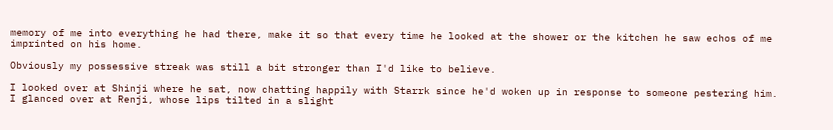memory of me into everything he had there, make it so that every time he looked at the shower or the kitchen he saw echos of me imprinted on his home.

Obviously my possessive streak was still a bit stronger than I'd like to believe.

I looked over at Shinji where he sat, now chatting happily with Starrk since he'd woken up in response to someone pestering him. I glanced over at Renji, whose lips tilted in a slight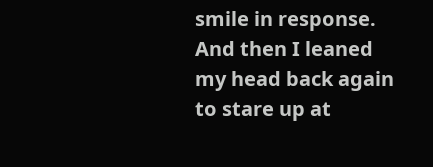smile in response. And then I leaned my head back again to stare up at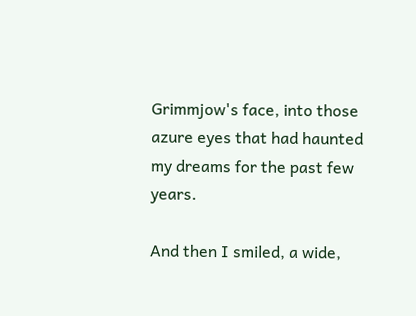Grimmjow's face, into those azure eyes that had haunted my dreams for the past few years.

And then I smiled, a wide,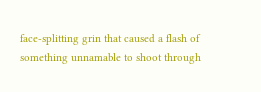face-splitting grin that caused a flash of something unnamable to shoot through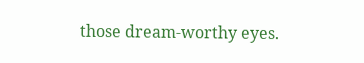those dream-worthy eyes.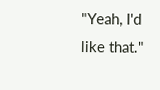"Yeah, I'd like that."